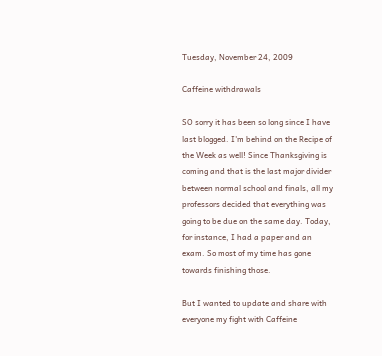Tuesday, November 24, 2009

Caffeine withdrawals

SO sorry it has been so long since I have last blogged. I'm behind on the Recipe of the Week as well! Since Thanksgiving is coming and that is the last major divider between normal school and finals, all my professors decided that everything was going to be due on the same day. Today, for instance, I had a paper and an exam. So most of my time has gone towards finishing those.

But I wanted to update and share with everyone my fight with Caffeine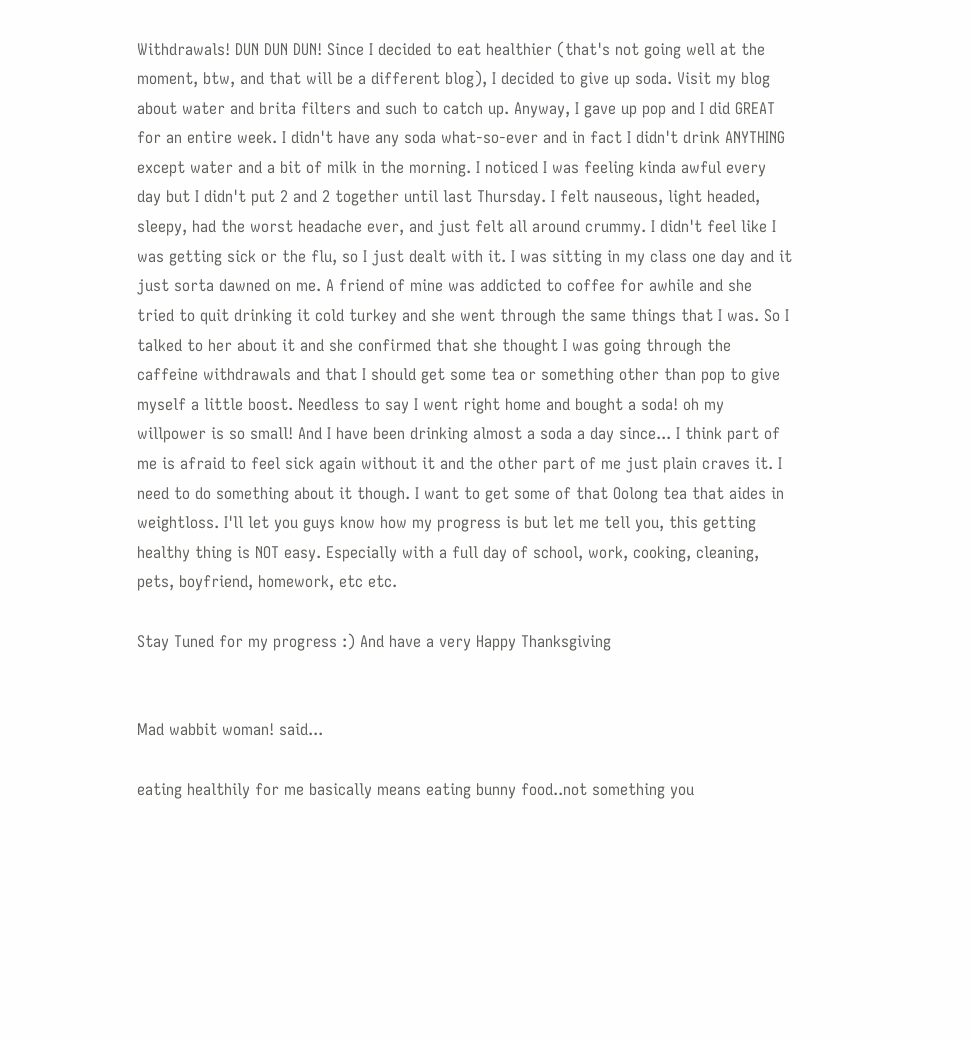Withdrawals! DUN DUN DUN! Since I decided to eat healthier (that's not going well at the moment, btw, and that will be a different blog), I decided to give up soda. Visit my blog about water and brita filters and such to catch up. Anyway, I gave up pop and I did GREAT for an entire week. I didn't have any soda what-so-ever and in fact I didn't drink ANYTHING except water and a bit of milk in the morning. I noticed I was feeling kinda awful every day but I didn't put 2 and 2 together until last Thursday. I felt nauseous, light headed, sleepy, had the worst headache ever, and just felt all around crummy. I didn't feel like I was getting sick or the flu, so I just dealt with it. I was sitting in my class one day and it just sorta dawned on me. A friend of mine was addicted to coffee for awhile and she tried to quit drinking it cold turkey and she went through the same things that I was. So I talked to her about it and she confirmed that she thought I was going through the caffeine withdrawals and that I should get some tea or something other than pop to give myself a little boost. Needless to say I went right home and bought a soda! oh my willpower is so small! And I have been drinking almost a soda a day since... I think part of me is afraid to feel sick again without it and the other part of me just plain craves it. I need to do something about it though. I want to get some of that Oolong tea that aides in weightloss. I'll let you guys know how my progress is but let me tell you, this getting healthy thing is NOT easy. Especially with a full day of school, work, cooking, cleaning, pets, boyfriend, homework, etc etc.

Stay Tuned for my progress :) And have a very Happy Thanksgiving


Mad wabbit woman! said...

eating healthily for me basically means eating bunny food..not something you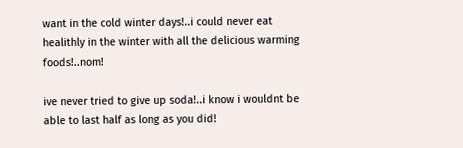want in the cold winter days!..i could never eat healithly in the winter with all the delicious warming foods!..nom!

ive never tried to give up soda!..i know i wouldnt be able to last half as long as you did!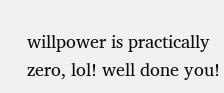willpower is practically zero, lol! well done you!